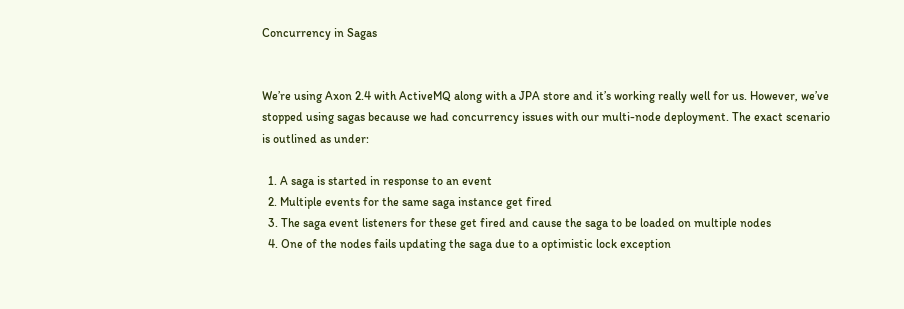Concurrency in Sagas


We’re using Axon 2.4 with ActiveMQ along with a JPA store and it’s working really well for us. However, we’ve stopped using sagas because we had concurrency issues with our multi-node deployment. The exact scenario is outlined as under:

  1. A saga is started in response to an event
  2. Multiple events for the same saga instance get fired
  3. The saga event listeners for these get fired and cause the saga to be loaded on multiple nodes
  4. One of the nodes fails updating the saga due to a optimistic lock exception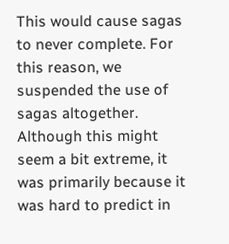This would cause sagas to never complete. For this reason, we suspended the use of sagas altogether. Although this might seem a bit extreme, it was primarily because it was hard to predict in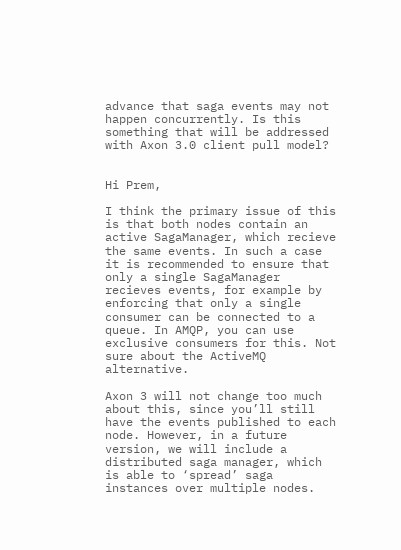advance that saga events may not happen concurrently. Is this something that will be addressed with Axon 3.0 client pull model?


Hi Prem,

I think the primary issue of this is that both nodes contain an active SagaManager, which recieve the same events. In such a case it is recommended to ensure that only a single SagaManager recieves events, for example by enforcing that only a single consumer can be connected to a queue. In AMQP, you can use exclusive consumers for this. Not sure about the ActiveMQ alternative.

Axon 3 will not change too much about this, since you’ll still have the events published to each node. However, in a future version, we will include a distributed saga manager, which is able to ‘spread’ saga instances over multiple nodes.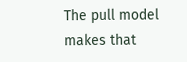The pull model makes that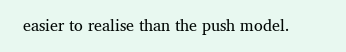easier to realise than the push model.